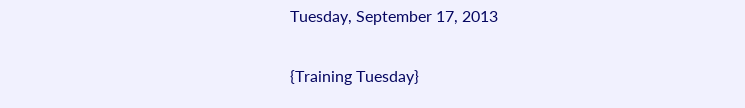Tuesday, September 17, 2013

{Training Tuesday}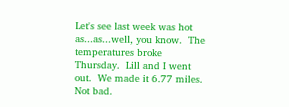Let's see last week was hot as...as...well, you know.  The temperatures broke Thursday.  Lill and I went out.  We made it 6.77 miles.  Not bad.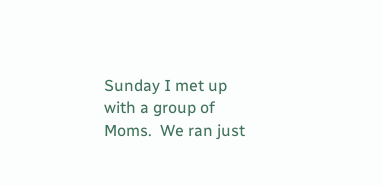Sunday I met up with a group of Moms.  We ran just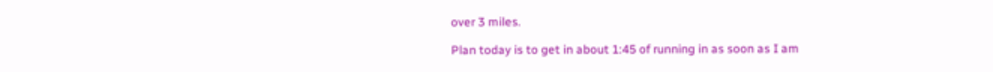over 3 miles.

Plan today is to get in about 1:45 of running in as soon as I am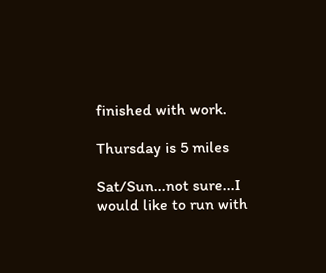finished with work.

Thursday is 5 miles

Sat/Sun...not sure...I would like to run with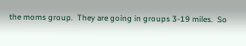the moms group.  They are going in groups 3-19 miles.  So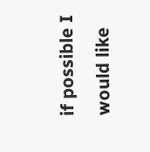if possible I would like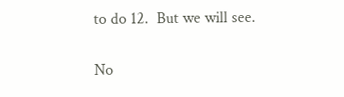to do 12.  But we will see.

No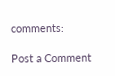comments:

Post a Comment